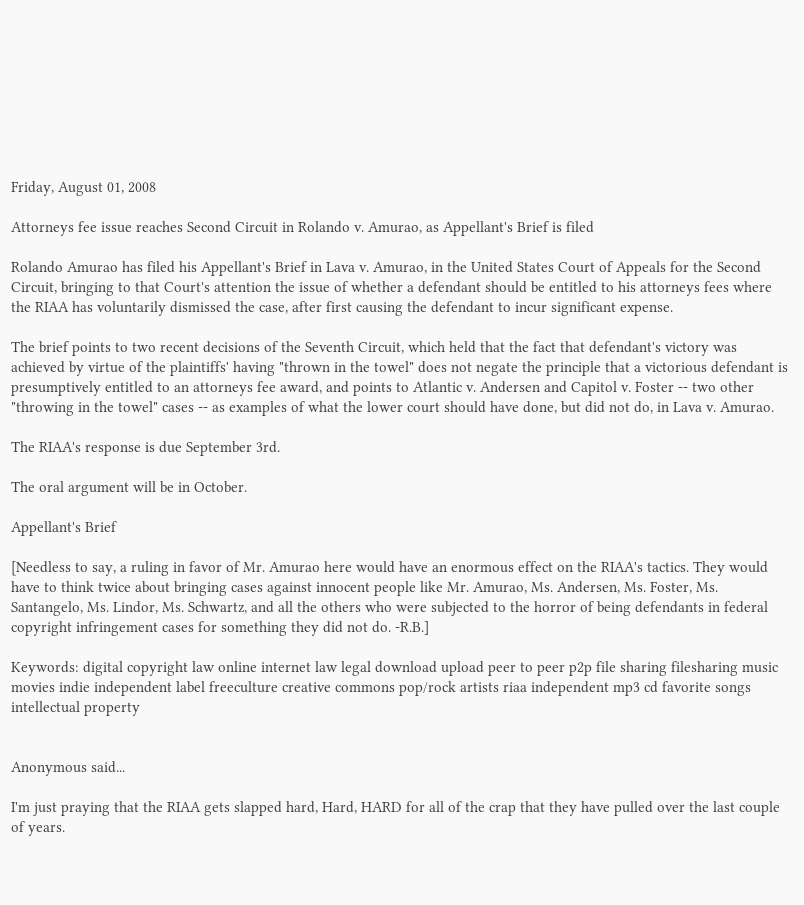Friday, August 01, 2008

Attorneys fee issue reaches Second Circuit in Rolando v. Amurao, as Appellant's Brief is filed

Rolando Amurao has filed his Appellant's Brief in Lava v. Amurao, in the United States Court of Appeals for the Second Circuit, bringing to that Court's attention the issue of whether a defendant should be entitled to his attorneys fees where the RIAA has voluntarily dismissed the case, after first causing the defendant to incur significant expense.

The brief points to two recent decisions of the Seventh Circuit, which held that the fact that defendant's victory was achieved by virtue of the plaintiffs' having "thrown in the towel" does not negate the principle that a victorious defendant is presumptively entitled to an attorneys fee award, and points to Atlantic v. Andersen and Capitol v. Foster -- two other "throwing in the towel" cases -- as examples of what the lower court should have done, but did not do, in Lava v. Amurao.

The RIAA's response is due September 3rd.

The oral argument will be in October.

Appellant's Brief

[Needless to say, a ruling in favor of Mr. Amurao here would have an enormous effect on the RIAA's tactics. They would have to think twice about bringing cases against innocent people like Mr. Amurao, Ms. Andersen, Ms. Foster, Ms. Santangelo, Ms. Lindor, Ms. Schwartz, and all the others who were subjected to the horror of being defendants in federal copyright infringement cases for something they did not do. -R.B.]

Keywords: digital copyright law online internet law legal download upload peer to peer p2p file sharing filesharing music movies indie independent label freeculture creative commons pop/rock artists riaa independent mp3 cd favorite songs intellectual property


Anonymous said...

I'm just praying that the RIAA gets slapped hard, Hard, HARD for all of the crap that they have pulled over the last couple of years.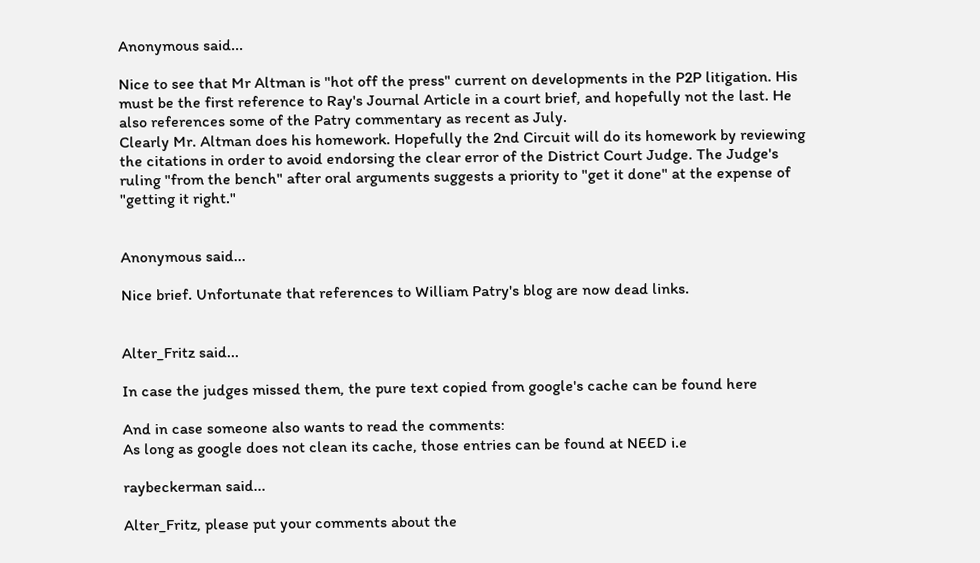Anonymous said...

Nice to see that Mr Altman is "hot off the press" current on developments in the P2P litigation. His must be the first reference to Ray's Journal Article in a court brief, and hopefully not the last. He also references some of the Patry commentary as recent as July.
Clearly Mr. Altman does his homework. Hopefully the 2nd Circuit will do its homework by reviewing the citations in order to avoid endorsing the clear error of the District Court Judge. The Judge's ruling "from the bench" after oral arguments suggests a priority to "get it done" at the expense of "getting it right."


Anonymous said...

Nice brief. Unfortunate that references to William Patry's blog are now dead links.


Alter_Fritz said...

In case the judges missed them, the pure text copied from google's cache can be found here

And in case someone also wants to read the comments:
As long as google does not clean its cache, those entries can be found at NEED i.e

raybeckerman said...

Alter_Fritz, please put your comments about the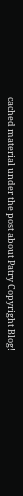cached material under the post about Patry Copyright Blog!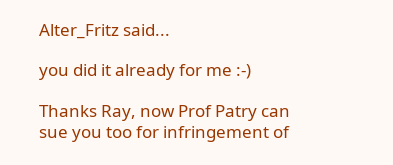Alter_Fritz said...

you did it already for me :-)

Thanks Ray, now Prof Patry can sue you too for infringement of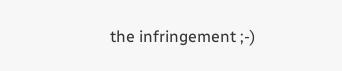the infringement ;-)